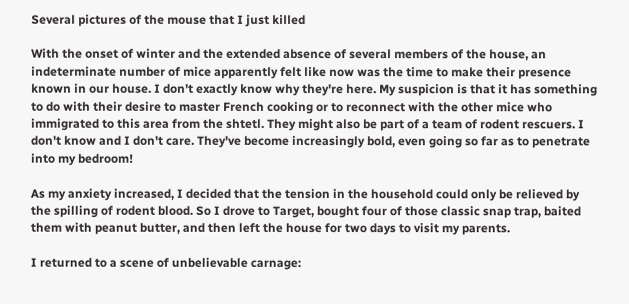Several pictures of the mouse that I just killed

With the onset of winter and the extended absence of several members of the house, an indeterminate number of mice apparently felt like now was the time to make their presence known in our house. I don't exactly know why they're here. My suspicion is that it has something to do with their desire to master French cooking or to reconnect with the other mice who immigrated to this area from the shtetl. They might also be part of a team of rodent rescuers. I don't know and I don't care. They've become increasingly bold, even going so far as to penetrate into my bedroom!

As my anxiety increased, I decided that the tension in the household could only be relieved by the spilling of rodent blood. So I drove to Target, bought four of those classic snap trap, baited them with peanut butter, and then left the house for two days to visit my parents.

I returned to a scene of unbelievable carnage: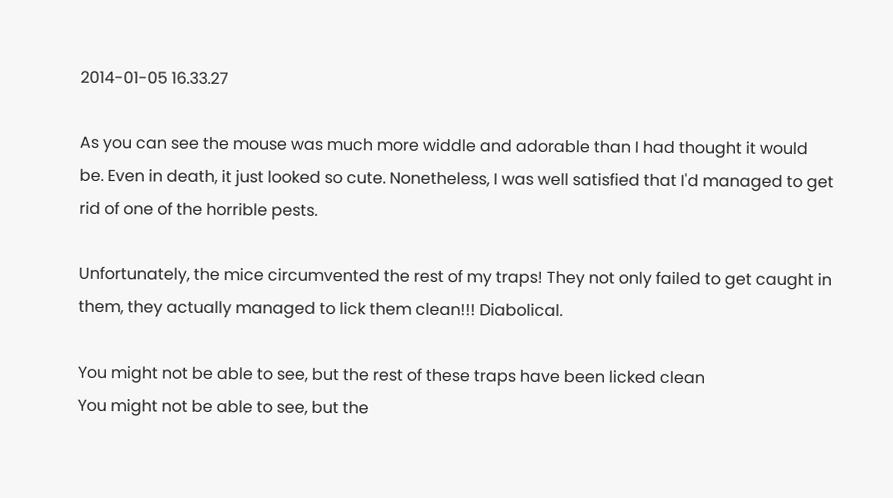2014-01-05 16.33.27

As you can see the mouse was much more widdle and adorable than I had thought it would be. Even in death, it just looked so cute. Nonetheless, I was well satisfied that I'd managed to get rid of one of the horrible pests.

Unfortunately, the mice circumvented the rest of my traps! They not only failed to get caught in them, they actually managed to lick them clean!!! Diabolical.

You might not be able to see, but the rest of these traps have been licked clean
You might not be able to see, but the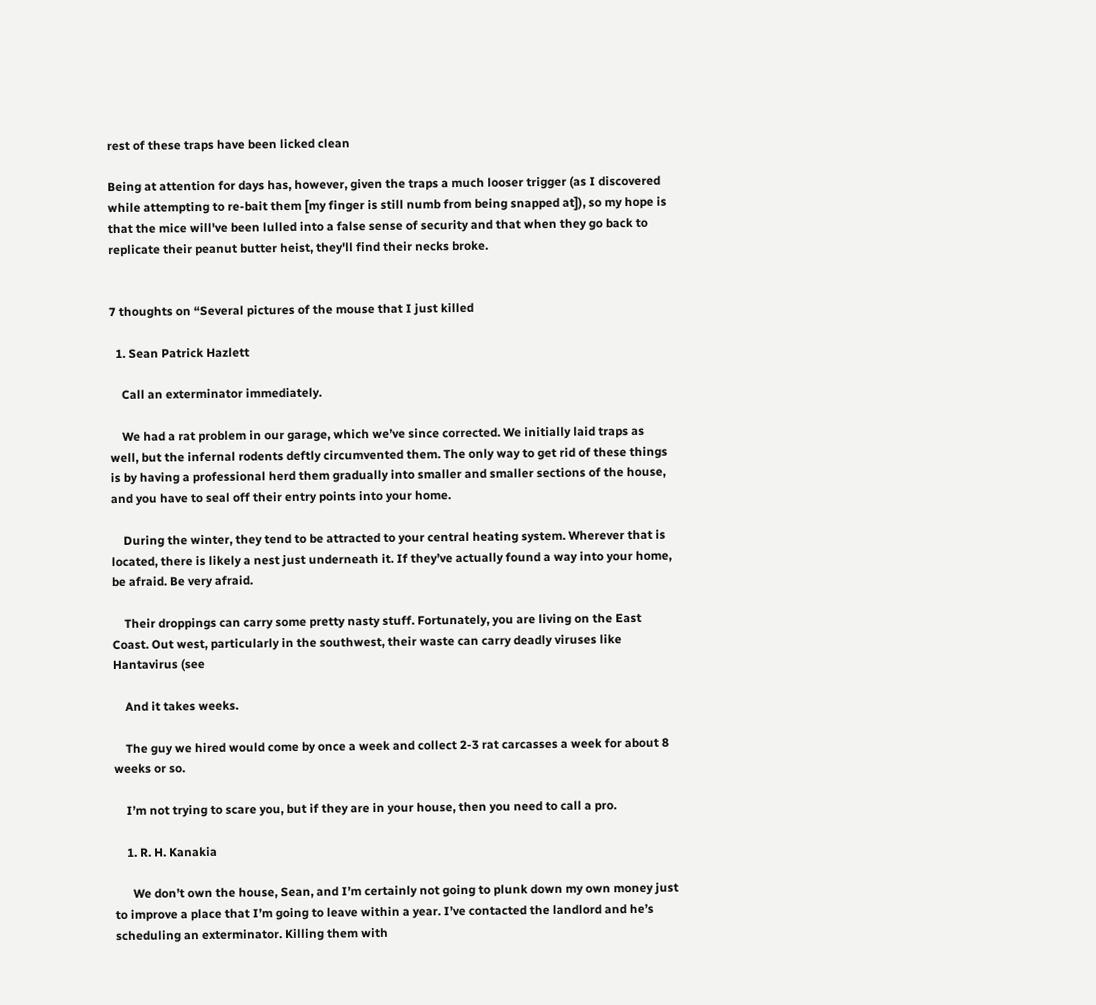rest of these traps have been licked clean

Being at attention for days has, however, given the traps a much looser trigger (as I discovered while attempting to re-bait them [my finger is still numb from being snapped at]), so my hope is that the mice will've been lulled into a false sense of security and that when they go back to replicate their peanut butter heist, they'll find their necks broke.


7 thoughts on “Several pictures of the mouse that I just killed

  1. Sean Patrick Hazlett

    Call an exterminator immediately.

    We had a rat problem in our garage, which we’ve since corrected. We initially laid traps as well, but the infernal rodents deftly circumvented them. The only way to get rid of these things is by having a professional herd them gradually into smaller and smaller sections of the house, and you have to seal off their entry points into your home.

    During the winter, they tend to be attracted to your central heating system. Wherever that is located, there is likely a nest just underneath it. If they’ve actually found a way into your home, be afraid. Be very afraid.

    Their droppings can carry some pretty nasty stuff. Fortunately, you are living on the East Coast. Out west, particularly in the southwest, their waste can carry deadly viruses like Hantavirus (see

    And it takes weeks.

    The guy we hired would come by once a week and collect 2-3 rat carcasses a week for about 8 weeks or so.

    I’m not trying to scare you, but if they are in your house, then you need to call a pro.

    1. R. H. Kanakia

      We don’t own the house, Sean, and I’m certainly not going to plunk down my own money just to improve a place that I’m going to leave within a year. I’ve contacted the landlord and he’s scheduling an exterminator. Killing them with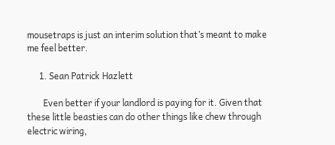mousetraps is just an interim solution that’s meant to make me feel better.

      1. Sean Patrick Hazlett

        Even better if your landlord is paying for it. Given that these little beasties can do other things like chew through electric wiring,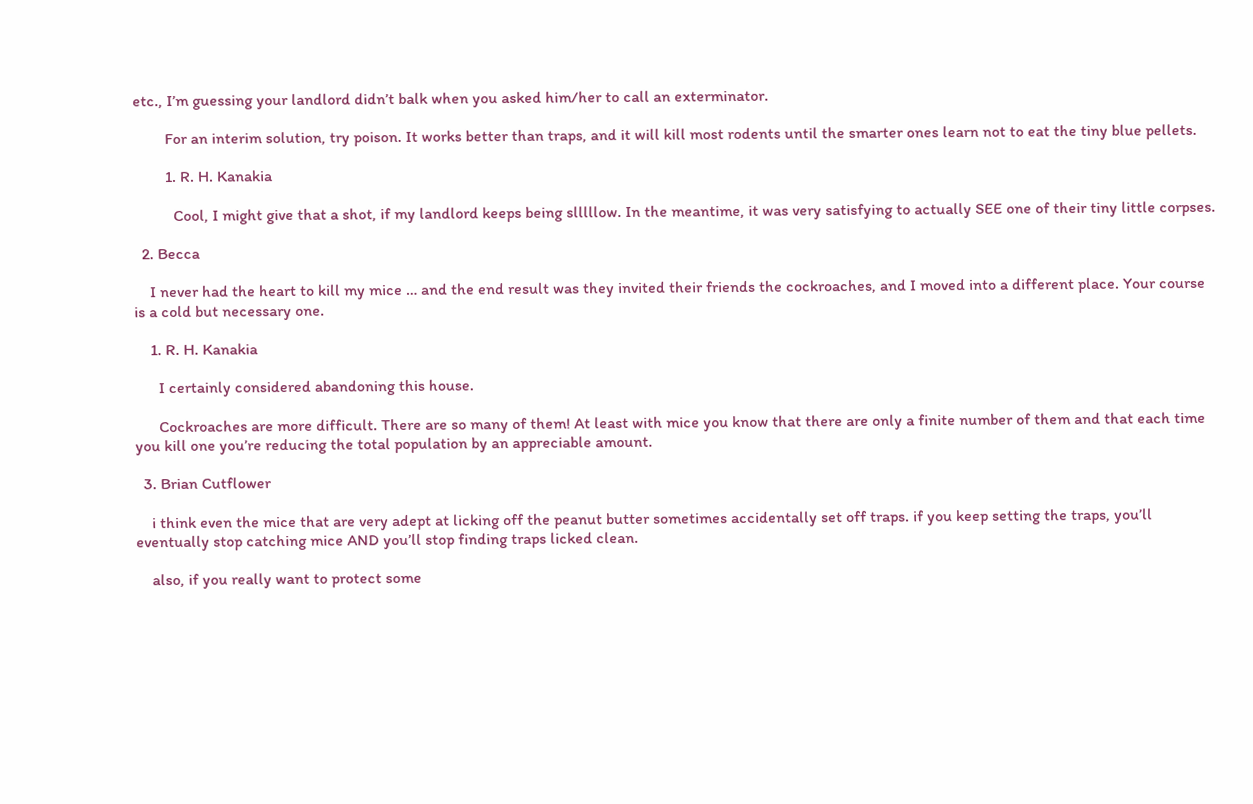etc., I’m guessing your landlord didn’t balk when you asked him/her to call an exterminator.

        For an interim solution, try poison. It works better than traps, and it will kill most rodents until the smarter ones learn not to eat the tiny blue pellets.

        1. R. H. Kanakia

          Cool, I might give that a shot, if my landlord keeps being slllllow. In the meantime, it was very satisfying to actually SEE one of their tiny little corpses.

  2. Becca

    I never had the heart to kill my mice … and the end result was they invited their friends the cockroaches, and I moved into a different place. Your course is a cold but necessary one.

    1. R. H. Kanakia

      I certainly considered abandoning this house.

      Cockroaches are more difficult. There are so many of them! At least with mice you know that there are only a finite number of them and that each time you kill one you’re reducing the total population by an appreciable amount.

  3. Brian Cutflower

    i think even the mice that are very adept at licking off the peanut butter sometimes accidentally set off traps. if you keep setting the traps, you’ll eventually stop catching mice AND you’ll stop finding traps licked clean.

    also, if you really want to protect some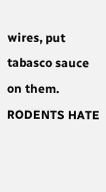wires, put tabasco sauce on them. RODENTS HATE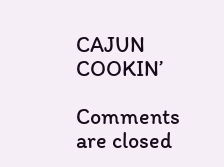CAJUN COOKIN’

Comments are closed